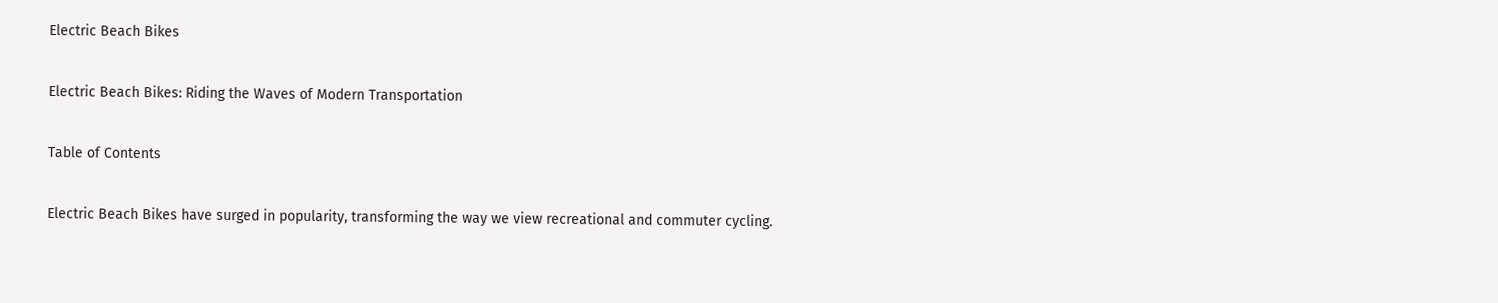Electric Beach Bikes

Electric Beach Bikes: Riding the Waves of Modern Transportation

Table of Contents

Electric Beach Bikes have surged in popularity, transforming the way we view recreational and commuter cycling.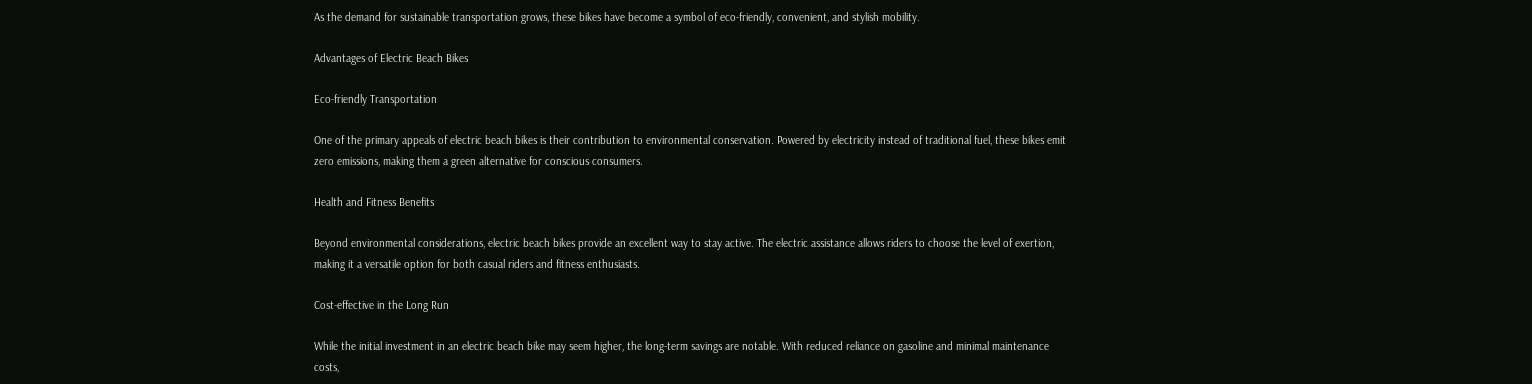As the demand for sustainable transportation grows, these bikes have become a symbol of eco-friendly, convenient, and stylish mobility.

Advantages of Electric Beach Bikes

Eco-friendly Transportation

One of the primary appeals of electric beach bikes is their contribution to environmental conservation. Powered by electricity instead of traditional fuel, these bikes emit zero emissions, making them a green alternative for conscious consumers.

Health and Fitness Benefits

Beyond environmental considerations, electric beach bikes provide an excellent way to stay active. The electric assistance allows riders to choose the level of exertion, making it a versatile option for both casual riders and fitness enthusiasts.

Cost-effective in the Long Run

While the initial investment in an electric beach bike may seem higher, the long-term savings are notable. With reduced reliance on gasoline and minimal maintenance costs,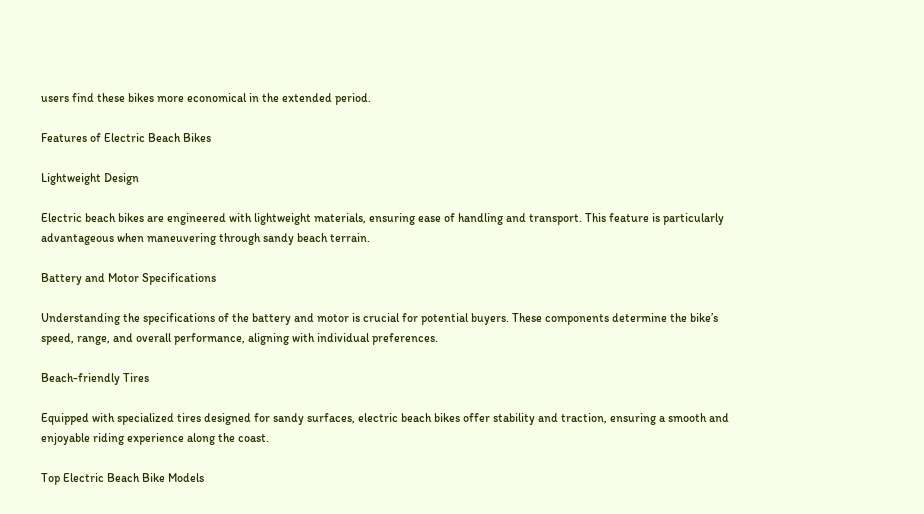users find these bikes more economical in the extended period.

Features of Electric Beach Bikes

Lightweight Design

Electric beach bikes are engineered with lightweight materials, ensuring ease of handling and transport. This feature is particularly advantageous when maneuvering through sandy beach terrain.

Battery and Motor Specifications

Understanding the specifications of the battery and motor is crucial for potential buyers. These components determine the bike’s speed, range, and overall performance, aligning with individual preferences.

Beach-friendly Tires

Equipped with specialized tires designed for sandy surfaces, electric beach bikes offer stability and traction, ensuring a smooth and enjoyable riding experience along the coast.

Top Electric Beach Bike Models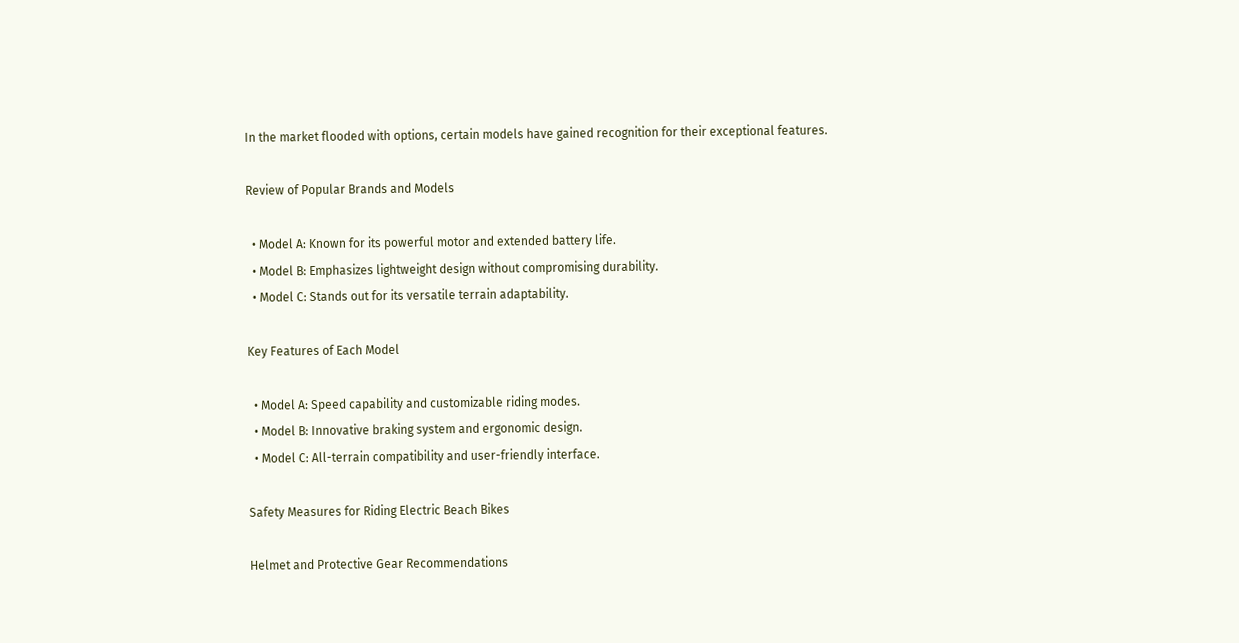In the market flooded with options, certain models have gained recognition for their exceptional features.

Review of Popular Brands and Models

  • Model A: Known for its powerful motor and extended battery life.
  • Model B: Emphasizes lightweight design without compromising durability.
  • Model C: Stands out for its versatile terrain adaptability.

Key Features of Each Model

  • Model A: Speed capability and customizable riding modes.
  • Model B: Innovative braking system and ergonomic design.
  • Model C: All-terrain compatibility and user-friendly interface.

Safety Measures for Riding Electric Beach Bikes

Helmet and Protective Gear Recommendations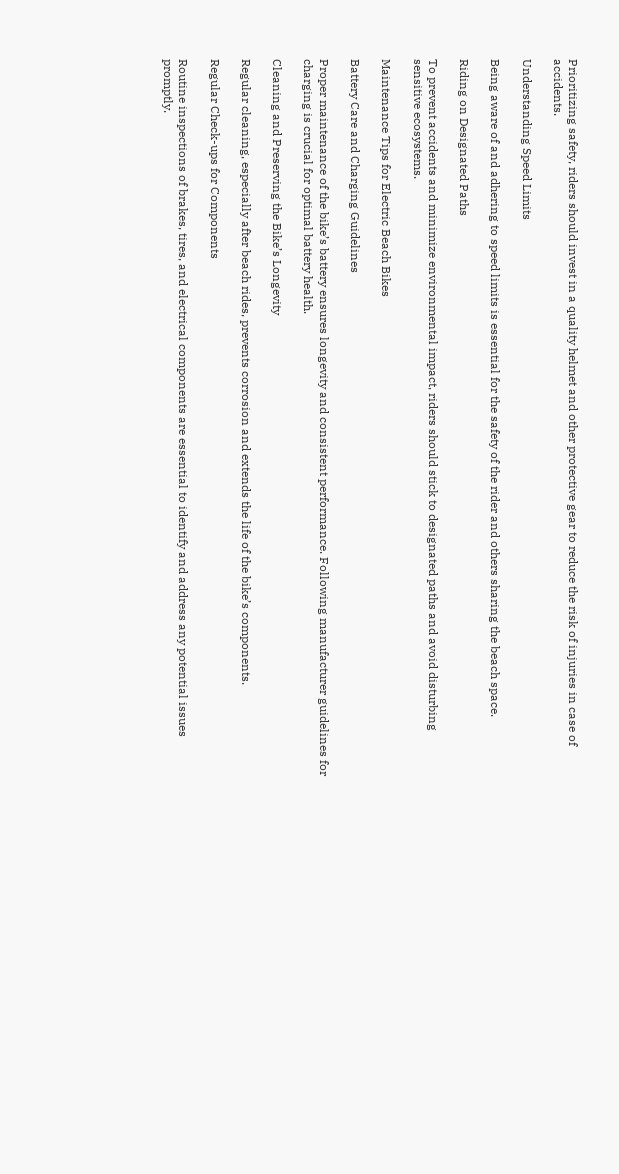Prioritizing safety, riders should invest in a quality helmet and other protective gear to reduce the risk of injuries in case of accidents.

Understanding Speed Limits

Being aware of and adhering to speed limits is essential for the safety of the rider and others sharing the beach space.

Riding on Designated Paths

To prevent accidents and minimize environmental impact, riders should stick to designated paths and avoid disturbing sensitive ecosystems.

Maintenance Tips for Electric Beach Bikes

Battery Care and Charging Guidelines

Proper maintenance of the bike’s battery ensures longevity and consistent performance. Following manufacturer guidelines for charging is crucial for optimal battery health.

Cleaning and Preserving the Bike’s Longevity

Regular cleaning, especially after beach rides, prevents corrosion and extends the life of the bike’s components.

Regular Check-ups for Components

Routine inspections of brakes, tires, and electrical components are essential to identify and address any potential issues promptly.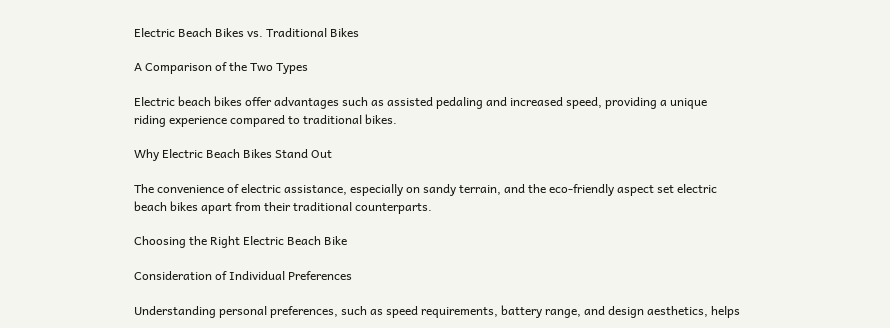Electric Beach Bikes vs. Traditional Bikes

A Comparison of the Two Types

Electric beach bikes offer advantages such as assisted pedaling and increased speed, providing a unique riding experience compared to traditional bikes.

Why Electric Beach Bikes Stand Out

The convenience of electric assistance, especially on sandy terrain, and the eco-friendly aspect set electric beach bikes apart from their traditional counterparts.

Choosing the Right Electric Beach Bike

Consideration of Individual Preferences

Understanding personal preferences, such as speed requirements, battery range, and design aesthetics, helps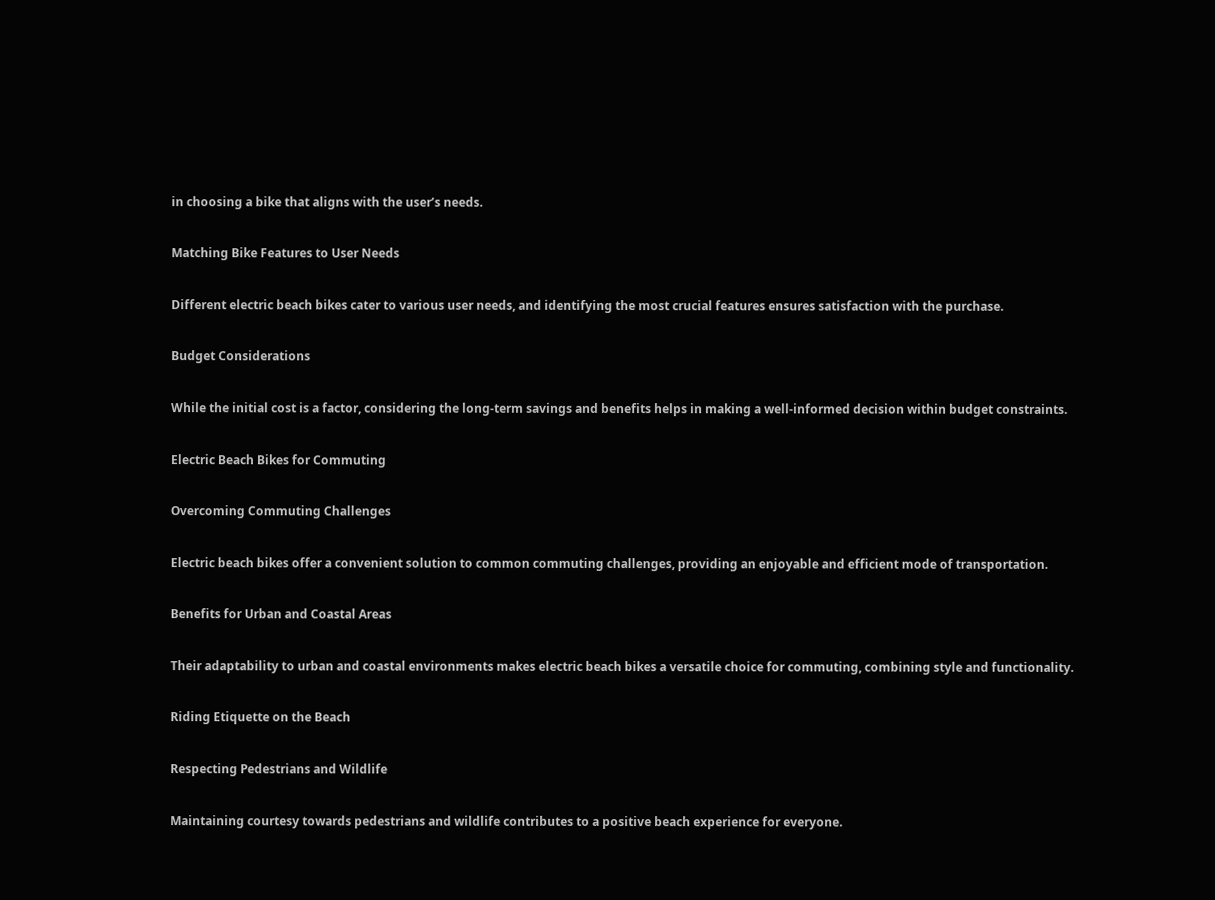in choosing a bike that aligns with the user’s needs.

Matching Bike Features to User Needs

Different electric beach bikes cater to various user needs, and identifying the most crucial features ensures satisfaction with the purchase.

Budget Considerations

While the initial cost is a factor, considering the long-term savings and benefits helps in making a well-informed decision within budget constraints.

Electric Beach Bikes for Commuting

Overcoming Commuting Challenges

Electric beach bikes offer a convenient solution to common commuting challenges, providing an enjoyable and efficient mode of transportation.

Benefits for Urban and Coastal Areas

Their adaptability to urban and coastal environments makes electric beach bikes a versatile choice for commuting, combining style and functionality.

Riding Etiquette on the Beach

Respecting Pedestrians and Wildlife

Maintaining courtesy towards pedestrians and wildlife contributes to a positive beach experience for everyone.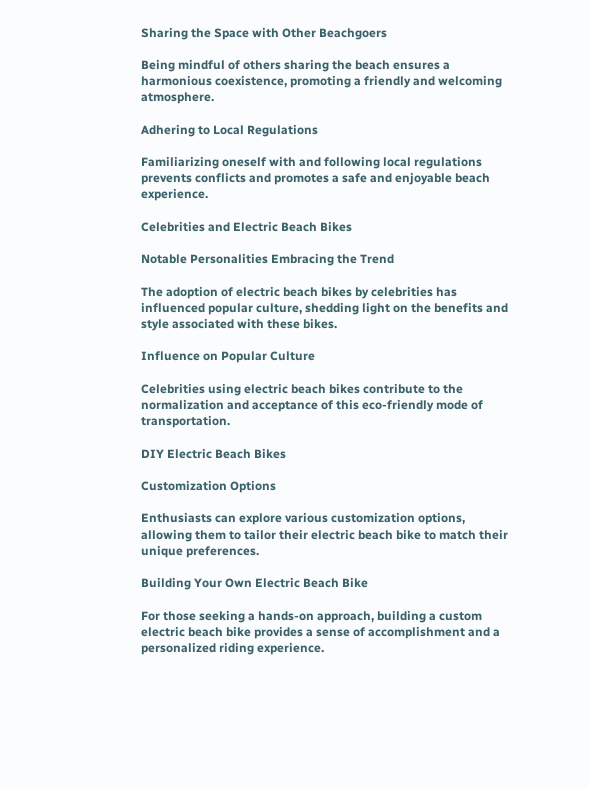Sharing the Space with Other Beachgoers

Being mindful of others sharing the beach ensures a harmonious coexistence, promoting a friendly and welcoming atmosphere.

Adhering to Local Regulations

Familiarizing oneself with and following local regulations prevents conflicts and promotes a safe and enjoyable beach experience.

Celebrities and Electric Beach Bikes

Notable Personalities Embracing the Trend

The adoption of electric beach bikes by celebrities has influenced popular culture, shedding light on the benefits and style associated with these bikes.

Influence on Popular Culture

Celebrities using electric beach bikes contribute to the normalization and acceptance of this eco-friendly mode of transportation.

DIY Electric Beach Bikes

Customization Options

Enthusiasts can explore various customization options, allowing them to tailor their electric beach bike to match their unique preferences.

Building Your Own Electric Beach Bike

For those seeking a hands-on approach, building a custom electric beach bike provides a sense of accomplishment and a personalized riding experience.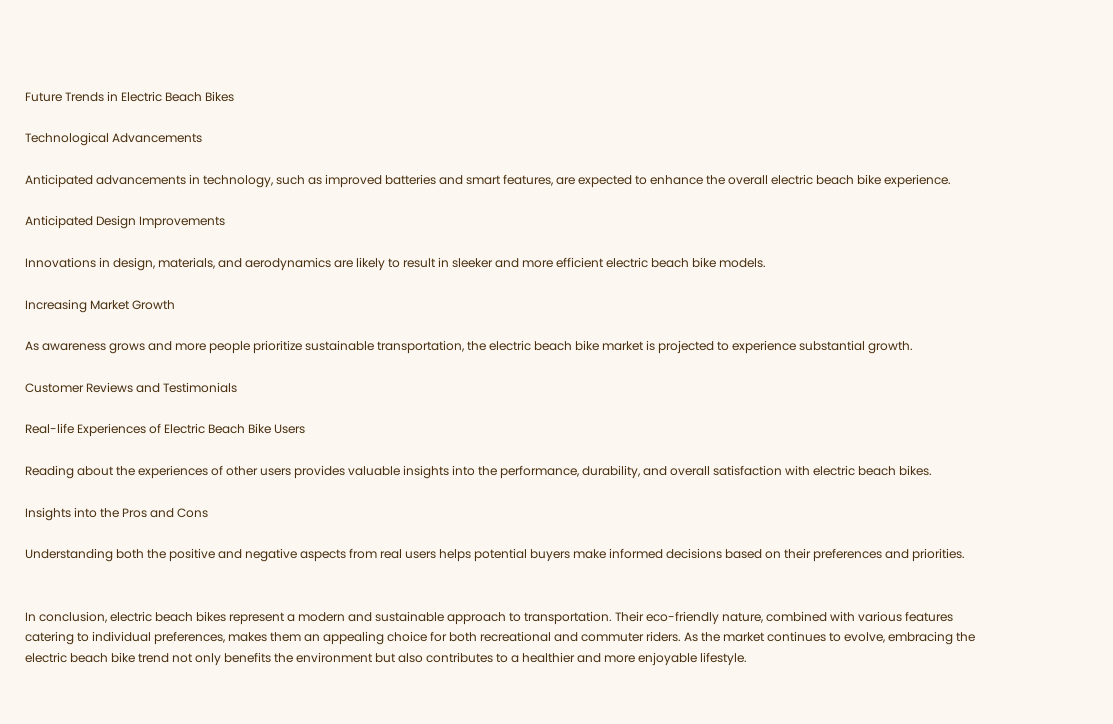Future Trends in Electric Beach Bikes

Technological Advancements

Anticipated advancements in technology, such as improved batteries and smart features, are expected to enhance the overall electric beach bike experience.

Anticipated Design Improvements

Innovations in design, materials, and aerodynamics are likely to result in sleeker and more efficient electric beach bike models.

Increasing Market Growth

As awareness grows and more people prioritize sustainable transportation, the electric beach bike market is projected to experience substantial growth.

Customer Reviews and Testimonials

Real-life Experiences of Electric Beach Bike Users

Reading about the experiences of other users provides valuable insights into the performance, durability, and overall satisfaction with electric beach bikes.

Insights into the Pros and Cons

Understanding both the positive and negative aspects from real users helps potential buyers make informed decisions based on their preferences and priorities.


In conclusion, electric beach bikes represent a modern and sustainable approach to transportation. Their eco-friendly nature, combined with various features catering to individual preferences, makes them an appealing choice for both recreational and commuter riders. As the market continues to evolve, embracing the electric beach bike trend not only benefits the environment but also contributes to a healthier and more enjoyable lifestyle.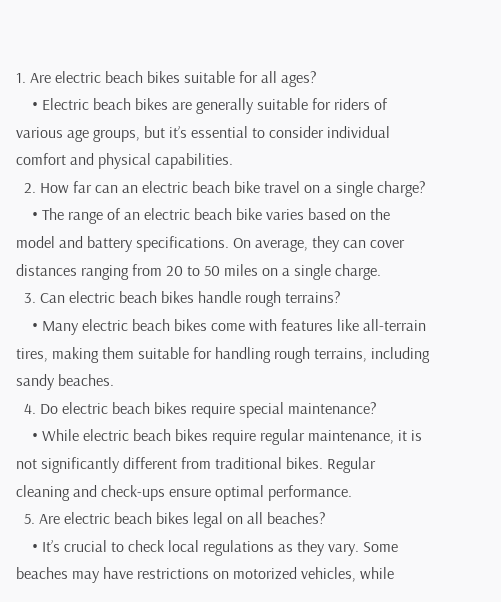1. Are electric beach bikes suitable for all ages?
    • Electric beach bikes are generally suitable for riders of various age groups, but it’s essential to consider individual comfort and physical capabilities.
  2. How far can an electric beach bike travel on a single charge?
    • The range of an electric beach bike varies based on the model and battery specifications. On average, they can cover distances ranging from 20 to 50 miles on a single charge.
  3. Can electric beach bikes handle rough terrains?
    • Many electric beach bikes come with features like all-terrain tires, making them suitable for handling rough terrains, including sandy beaches.
  4. Do electric beach bikes require special maintenance?
    • While electric beach bikes require regular maintenance, it is not significantly different from traditional bikes. Regular cleaning and check-ups ensure optimal performance.
  5. Are electric beach bikes legal on all beaches?
    • It’s crucial to check local regulations as they vary. Some beaches may have restrictions on motorized vehicles, while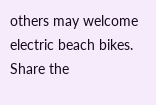others may welcome electric beach bikes.
Share the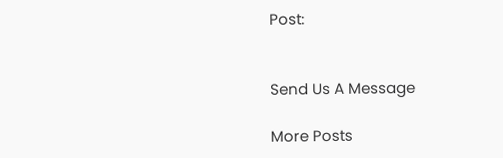Post:


Send Us A Message

More Posts